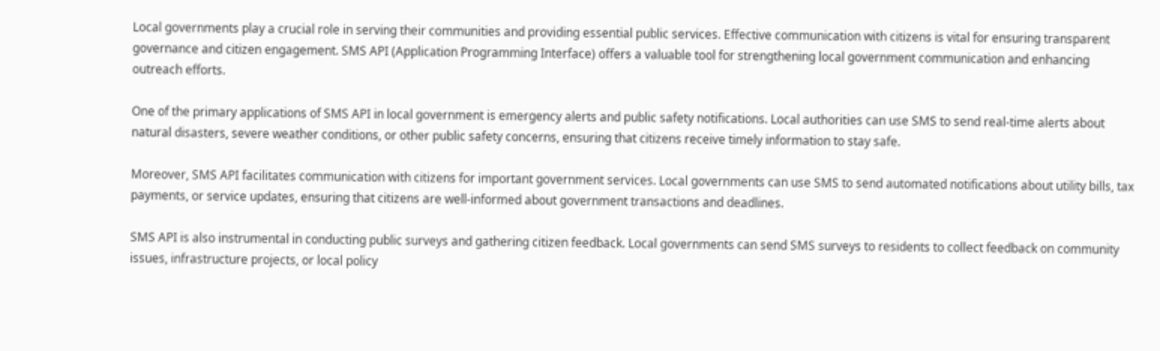Local governments play a crucial role in serving their communities and providing essential public services. Effective communication with citizens is vital for ensuring transparent governance and citizen engagement. SMS API (Application Programming Interface) offers a valuable tool for strengthening local government communication and enhancing outreach efforts.

One of the primary applications of SMS API in local government is emergency alerts and public safety notifications. Local authorities can use SMS to send real-time alerts about natural disasters, severe weather conditions, or other public safety concerns, ensuring that citizens receive timely information to stay safe.

Moreover, SMS API facilitates communication with citizens for important government services. Local governments can use SMS to send automated notifications about utility bills, tax payments, or service updates, ensuring that citizens are well-informed about government transactions and deadlines.

SMS API is also instrumental in conducting public surveys and gathering citizen feedback. Local governments can send SMS surveys to residents to collect feedback on community issues, infrastructure projects, or local policy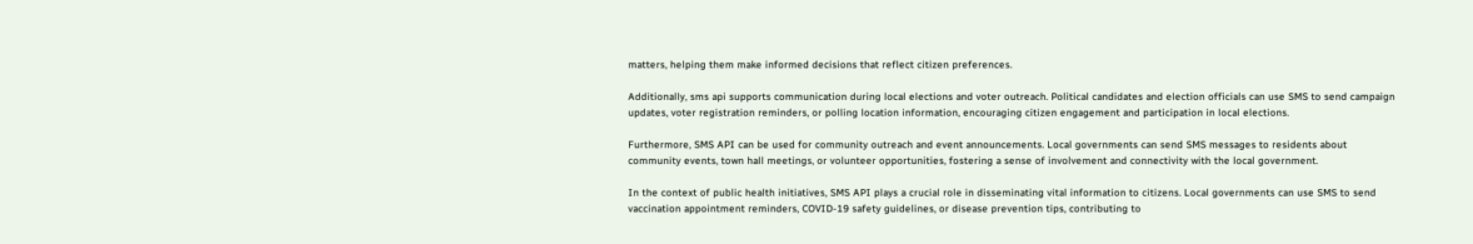matters, helping them make informed decisions that reflect citizen preferences.

Additionally, sms api supports communication during local elections and voter outreach. Political candidates and election officials can use SMS to send campaign updates, voter registration reminders, or polling location information, encouraging citizen engagement and participation in local elections.

Furthermore, SMS API can be used for community outreach and event announcements. Local governments can send SMS messages to residents about community events, town hall meetings, or volunteer opportunities, fostering a sense of involvement and connectivity with the local government.

In the context of public health initiatives, SMS API plays a crucial role in disseminating vital information to citizens. Local governments can use SMS to send vaccination appointment reminders, COVID-19 safety guidelines, or disease prevention tips, contributing to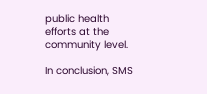public health efforts at the community level.

In conclusion, SMS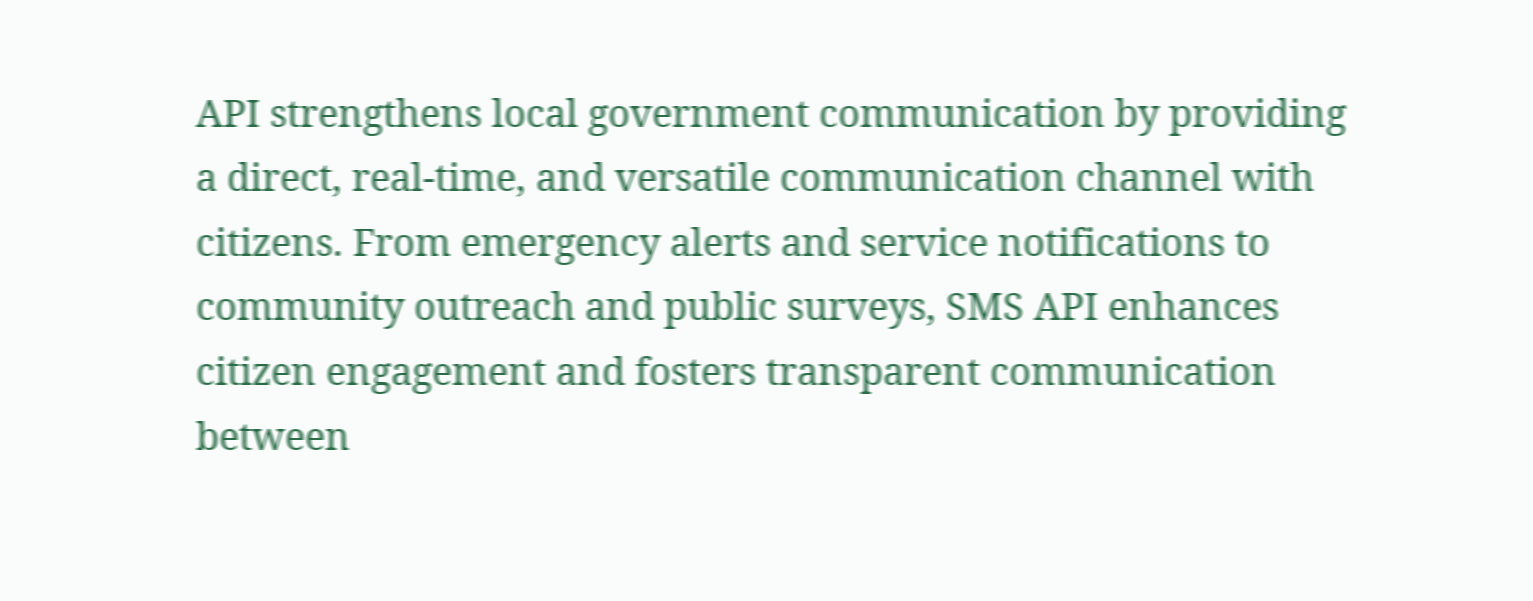API strengthens local government communication by providing a direct, real-time, and versatile communication channel with citizens. From emergency alerts and service notifications to community outreach and public surveys, SMS API enhances citizen engagement and fosters transparent communication between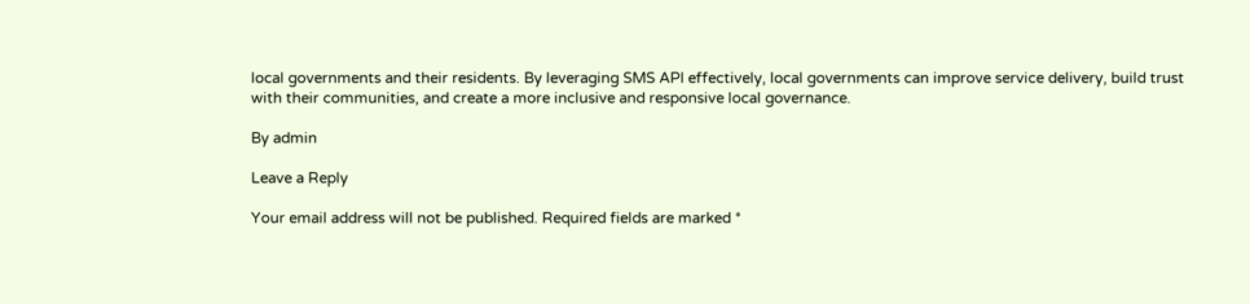local governments and their residents. By leveraging SMS API effectively, local governments can improve service delivery, build trust with their communities, and create a more inclusive and responsive local governance.

By admin

Leave a Reply

Your email address will not be published. Required fields are marked *